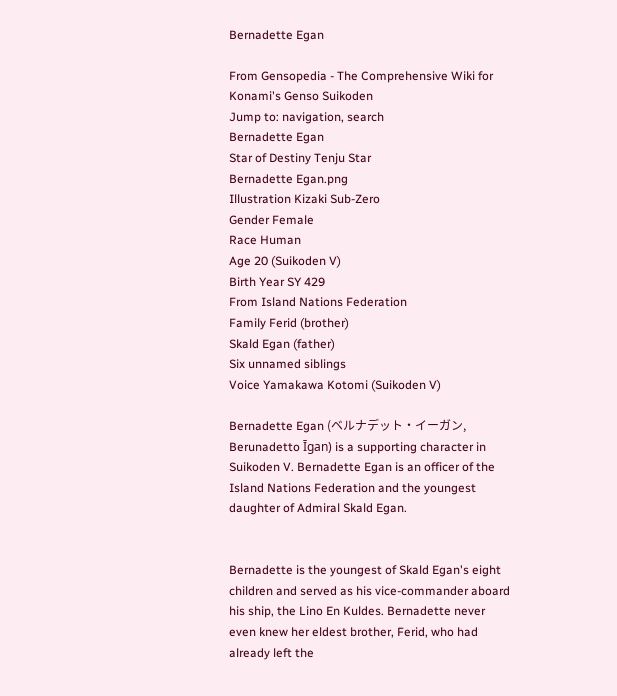Bernadette Egan

From Gensopedia - The Comprehensive Wiki for Konami's Genso Suikoden
Jump to: navigation, search
Bernadette Egan
Star of Destiny Tenju Star
Bernadette Egan.png
Illustration Kizaki Sub-Zero
Gender Female
Race Human
Age 20 (Suikoden V)
Birth Year SY 429
From Island Nations Federation
Family Ferid (brother)
Skald Egan (father)
Six unnamed siblings
Voice Yamakawa Kotomi (Suikoden V)

Bernadette Egan (ベルナデット・イーガン, Berunadetto Īgan) is a supporting character in Suikoden V. Bernadette Egan is an officer of the Island Nations Federation and the youngest daughter of Admiral Skald Egan.


Bernadette is the youngest of Skald Egan's eight children and served as his vice-commander aboard his ship, the Lino En Kuldes. Bernadette never even knew her eldest brother, Ferid, who had already left the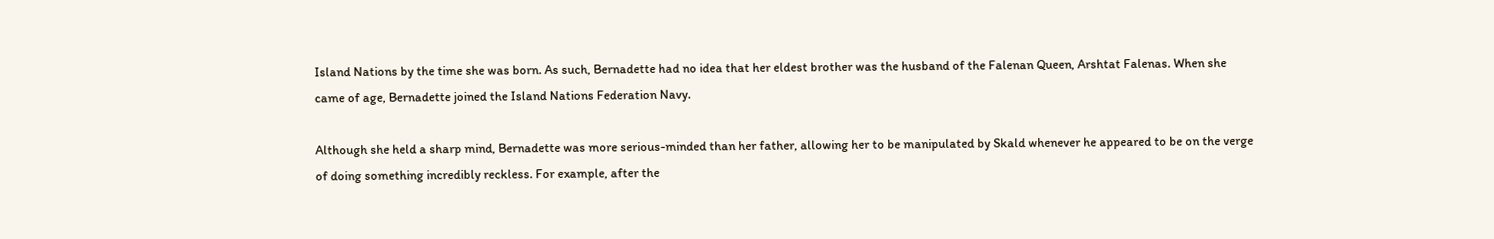Island Nations by the time she was born. As such, Bernadette had no idea that her eldest brother was the husband of the Falenan Queen, Arshtat Falenas. When she came of age, Bernadette joined the Island Nations Federation Navy.

Although she held a sharp mind, Bernadette was more serious-minded than her father, allowing her to be manipulated by Skald whenever he appeared to be on the verge of doing something incredibly reckless. For example, after the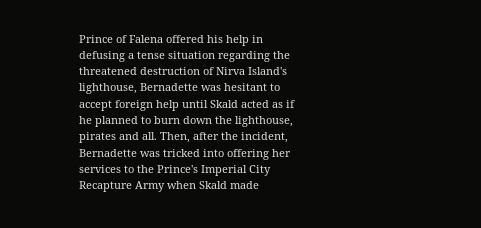Prince of Falena offered his help in defusing a tense situation regarding the threatened destruction of Nirva Island's lighthouse, Bernadette was hesitant to accept foreign help until Skald acted as if he planned to burn down the lighthouse, pirates and all. Then, after the incident, Bernadette was tricked into offering her services to the Prince's Imperial City Recapture Army when Skald made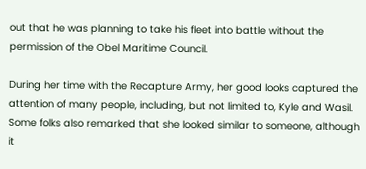out that he was planning to take his fleet into battle without the permission of the Obel Maritime Council.

During her time with the Recapture Army, her good looks captured the attention of many people, including, but not limited to, Kyle and Wasil. Some folks also remarked that she looked similar to someone, although it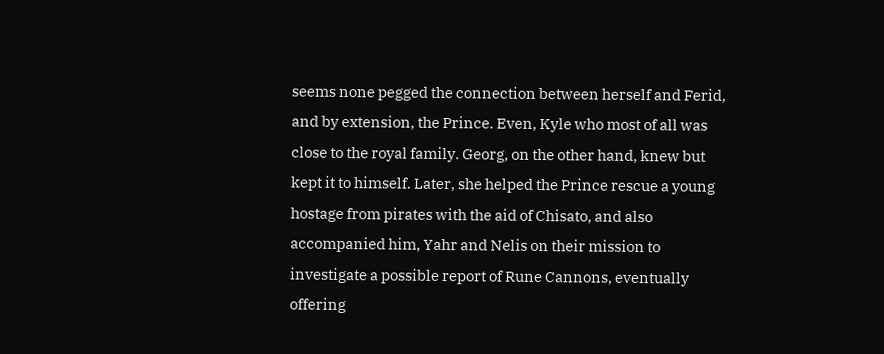seems none pegged the connection between herself and Ferid, and by extension, the Prince. Even, Kyle who most of all was close to the royal family. Georg, on the other hand, knew but kept it to himself. Later, she helped the Prince rescue a young hostage from pirates with the aid of Chisato, and also accompanied him, Yahr and Nelis on their mission to investigate a possible report of Rune Cannons, eventually offering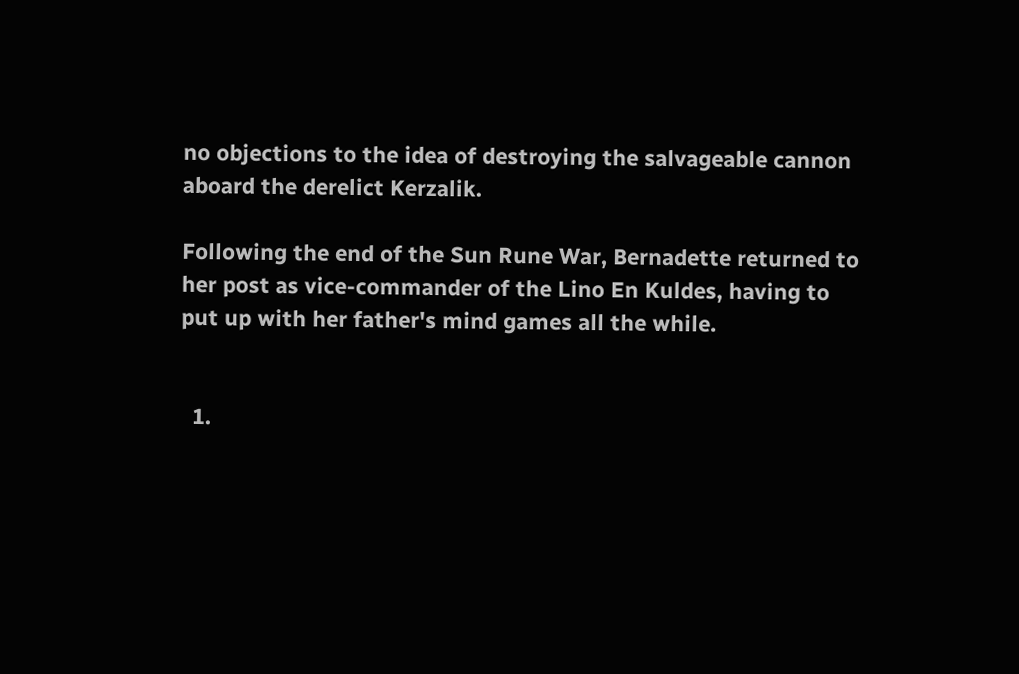no objections to the idea of destroying the salvageable cannon aboard the derelict Kerzalik.

Following the end of the Sun Rune War, Bernadette returned to her post as vice-commander of the Lino En Kuldes, having to put up with her father's mind games all the while.


  1.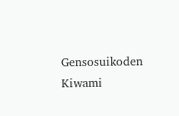Gensosuikoden Kiwami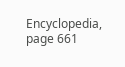Encyclopedia, page 661